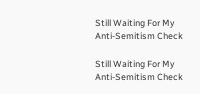Still Waiting For My Anti-Semitism Check

Still Waiting For My Anti-Semitism Check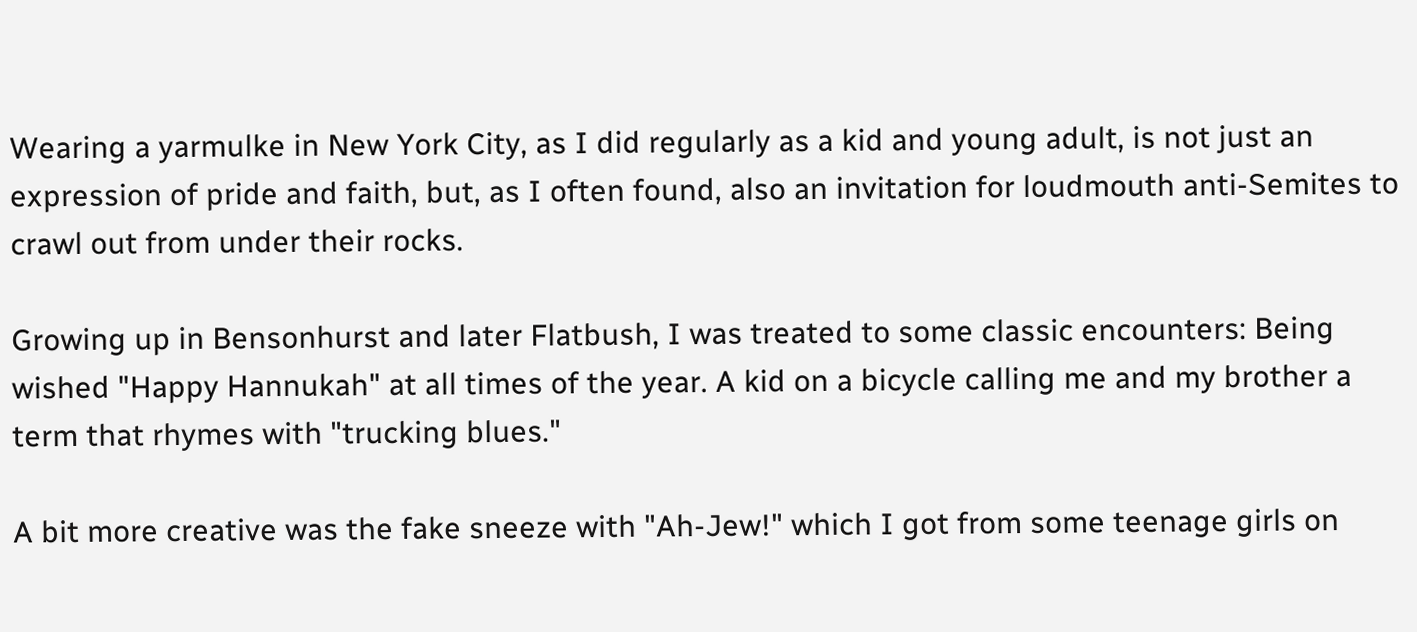Wearing a yarmulke in New York City, as I did regularly as a kid and young adult, is not just an expression of pride and faith, but, as I often found, also an invitation for loudmouth anti-Semites to crawl out from under their rocks.

Growing up in Bensonhurst and later Flatbush, I was treated to some classic encounters: Being wished "Happy Hannukah" at all times of the year. A kid on a bicycle calling me and my brother a term that rhymes with "trucking blues."

A bit more creative was the fake sneeze with "Ah-Jew!" which I got from some teenage girls on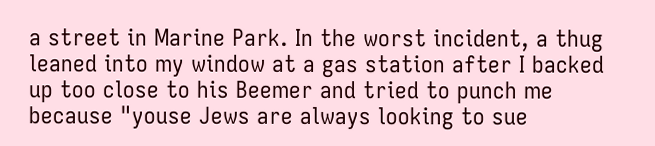a street in Marine Park. In the worst incident, a thug leaned into my window at a gas station after I backed up too close to his Beemer and tried to punch me because "youse Jews are always looking to sue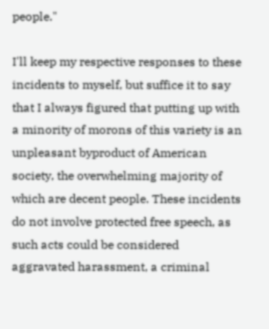people."

I'll keep my respective responses to these incidents to myself, but suffice it to say that I always figured that putting up with a minority of morons of this variety is an unpleasant byproduct of American society, the overwhelming majority of which are decent people. These incidents do not involve protected free speech, as such acts could be considered aggravated harassment, a criminal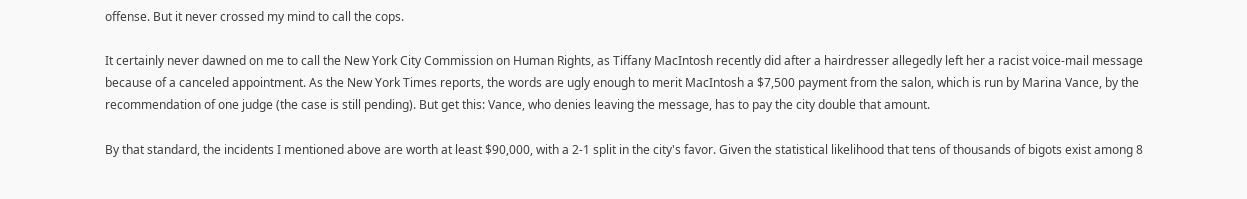offense. But it never crossed my mind to call the cops.

It certainly never dawned on me to call the New York City Commission on Human Rights, as Tiffany MacIntosh recently did after a hairdresser allegedly left her a racist voice-mail message because of a canceled appointment. As the New York Times reports, the words are ugly enough to merit MacIntosh a $7,500 payment from the salon, which is run by Marina Vance, by the recommendation of one judge (the case is still pending). But get this: Vance, who denies leaving the message, has to pay the city double that amount.

By that standard, the incidents I mentioned above are worth at least $90,000, with a 2-1 split in the city's favor. Given the statistical likelihood that tens of thousands of bigots exist among 8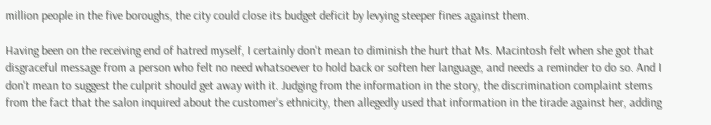million people in the five boroughs, the city could close its budget deficit by levying steeper fines against them.

Having been on the receiving end of hatred myself, I certainly don't mean to diminish the hurt that Ms. Macintosh felt when she got that disgraceful message from a person who felt no need whatsoever to hold back or soften her language, and needs a reminder to do so. And I don't mean to suggest the culprit should get away with it. Judging from the information in the story, the discrimination complaint stems from the fact that the salon inquired about the customer's ethnicity, then allegedly used that information in the tirade against her, adding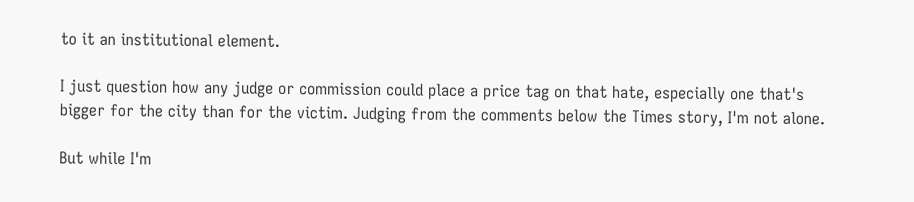to it an institutional element.

I just question how any judge or commission could place a price tag on that hate, especially one that's bigger for the city than for the victim. Judging from the comments below the Times story, I'm not alone.

But while I'm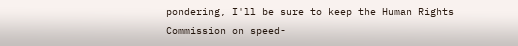pondering, I'll be sure to keep the Human Rights Commission on speed-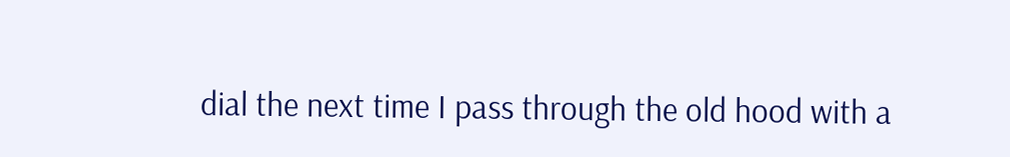dial the next time I pass through the old hood with a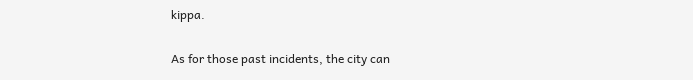kippa.

As for those past incidents, the city can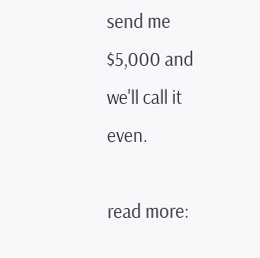send me $5,000 and we'll call it even.

read more: